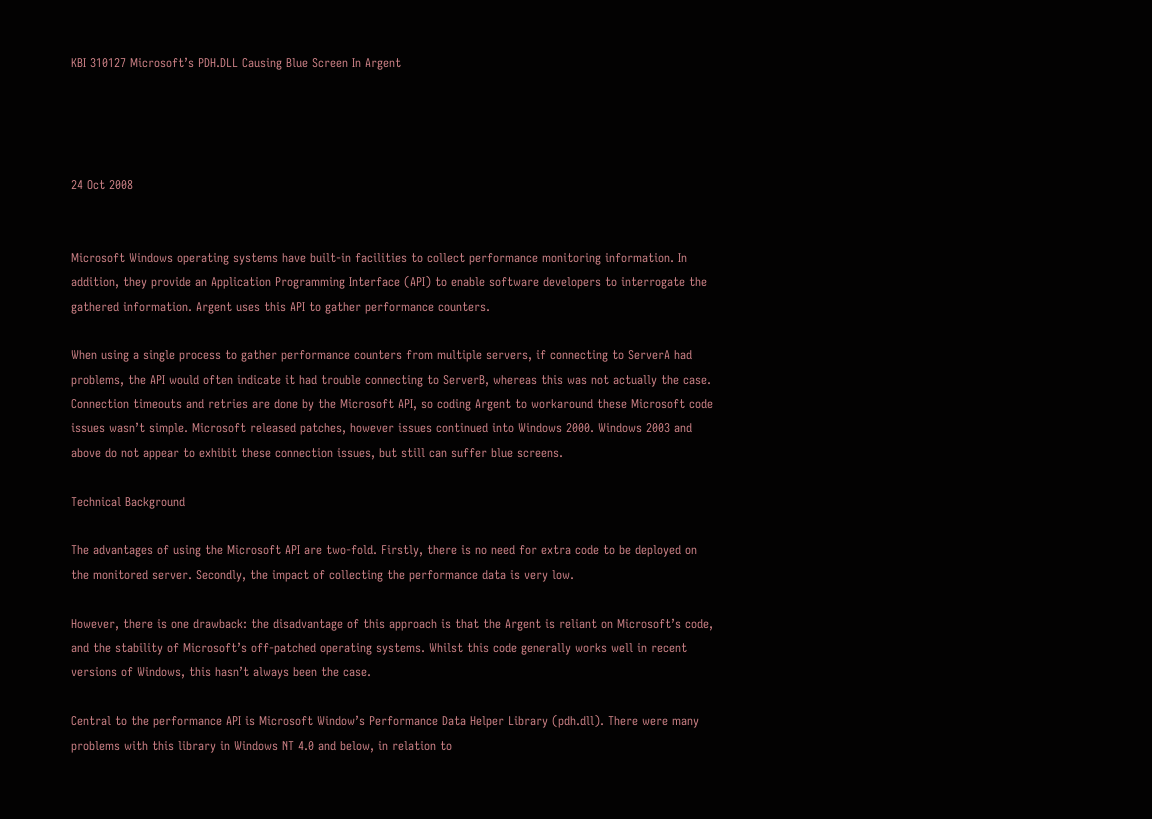KBI 310127 Microsoft’s PDH.DLL Causing Blue Screen In Argent




24 Oct 2008


Microsoft Windows operating systems have built-in facilities to collect performance monitoring information. In addition, they provide an Application Programming Interface (API) to enable software developers to interrogate the gathered information. Argent uses this API to gather performance counters.

When using a single process to gather performance counters from multiple servers, if connecting to ServerA had problems, the API would often indicate it had trouble connecting to ServerB, whereas this was not actually the case. Connection timeouts and retries are done by the Microsoft API, so coding Argent to workaround these Microsoft code issues wasn’t simple. Microsoft released patches, however issues continued into Windows 2000. Windows 2003 and above do not appear to exhibit these connection issues, but still can suffer blue screens.

Technical Background

The advantages of using the Microsoft API are two-fold. Firstly, there is no need for extra code to be deployed on the monitored server. Secondly, the impact of collecting the performance data is very low.

However, there is one drawback: the disadvantage of this approach is that the Argent is reliant on Microsoft’s code, and the stability of Microsoft’s off-patched operating systems. Whilst this code generally works well in recent versions of Windows, this hasn’t always been the case.

Central to the performance API is Microsoft Window’s Performance Data Helper Library (pdh.dll). There were many problems with this library in Windows NT 4.0 and below, in relation to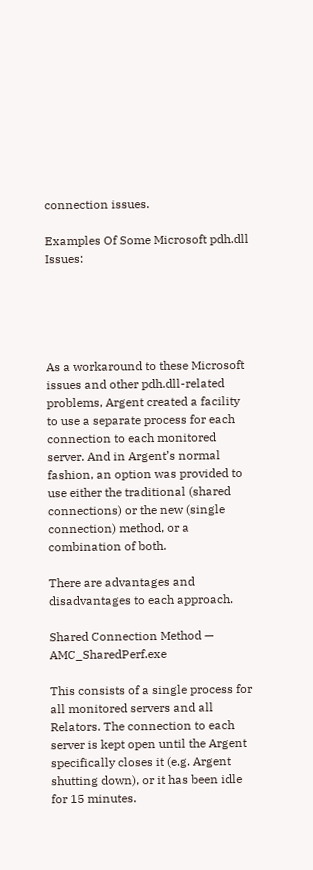connection issues.

Examples Of Some Microsoft pdh.dll Issues:





As a workaround to these Microsoft issues and other pdh.dll-related problems, Argent created a facility to use a separate process for each connection to each monitored server. And in Argent’s normal fashion, an option was provided to use either the traditional (shared connections) or the new (single connection) method, or a combination of both.

There are advantages and disadvantages to each approach.

Shared Connection Method — AMC_SharedPerf.exe

This consists of a single process for all monitored servers and all Relators. The connection to each server is kept open until the Argent specifically closes it (e.g. Argent shutting down), or it has been idle for 15 minutes.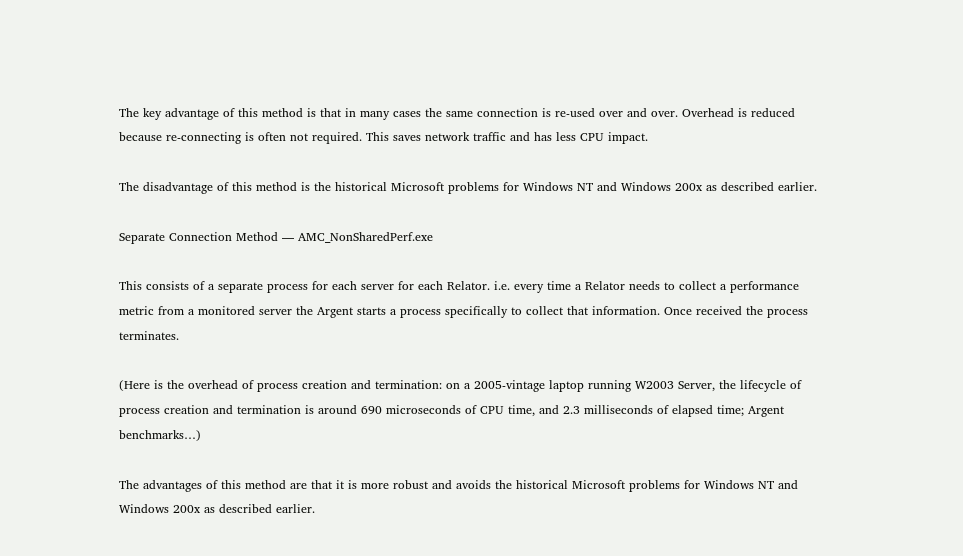The key advantage of this method is that in many cases the same connection is re-used over and over. Overhead is reduced because re-connecting is often not required. This saves network traffic and has less CPU impact.

The disadvantage of this method is the historical Microsoft problems for Windows NT and Windows 200x as described earlier.

Separate Connection Method — AMC_NonSharedPerf.exe

This consists of a separate process for each server for each Relator. i.e. every time a Relator needs to collect a performance metric from a monitored server the Argent starts a process specifically to collect that information. Once received the process terminates.

(Here is the overhead of process creation and termination: on a 2005-vintage laptop running W2003 Server, the lifecycle of process creation and termination is around 690 microseconds of CPU time, and 2.3 milliseconds of elapsed time; Argent benchmarks…)

The advantages of this method are that it is more robust and avoids the historical Microsoft problems for Windows NT and Windows 200x as described earlier.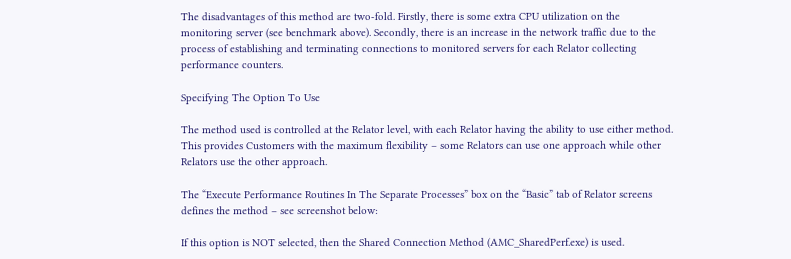The disadvantages of this method are two-fold. Firstly, there is some extra CPU utilization on the monitoring server (see benchmark above). Secondly, there is an increase in the network traffic due to the process of establishing and terminating connections to monitored servers for each Relator collecting performance counters.

Specifying The Option To Use

The method used is controlled at the Relator level, with each Relator having the ability to use either method. This provides Customers with the maximum flexibility – some Relators can use one approach while other Relators use the other approach.

The “Execute Performance Routines In The Separate Processes” box on the “Basic” tab of Relator screens defines the method – see screenshot below:

If this option is NOT selected, then the Shared Connection Method (AMC_SharedPerf.exe) is used.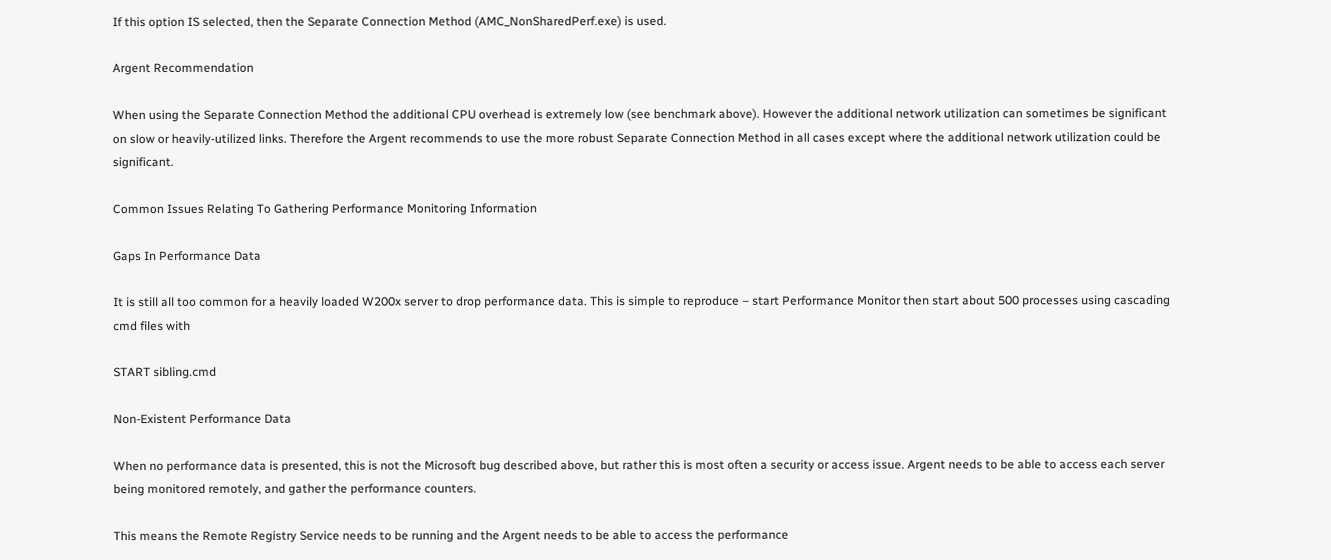If this option IS selected, then the Separate Connection Method (AMC_NonSharedPerf.exe) is used.

Argent Recommendation

When using the Separate Connection Method the additional CPU overhead is extremely low (see benchmark above). However the additional network utilization can sometimes be significant on slow or heavily-utilized links. Therefore the Argent recommends to use the more robust Separate Connection Method in all cases except where the additional network utilization could be significant.

Common Issues Relating To Gathering Performance Monitoring Information

Gaps In Performance Data

It is still all too common for a heavily loaded W200x server to drop performance data. This is simple to reproduce – start Performance Monitor then start about 500 processes using cascading cmd files with

START sibling.cmd

Non-Existent Performance Data

When no performance data is presented, this is not the Microsoft bug described above, but rather this is most often a security or access issue. Argent needs to be able to access each server being monitored remotely, and gather the performance counters.

This means the Remote Registry Service needs to be running and the Argent needs to be able to access the performance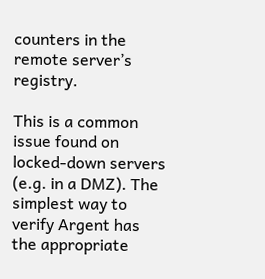counters in the remote server’s registry.

This is a common issue found on locked-down servers (e.g. in a DMZ). The simplest way to verify Argent has the appropriate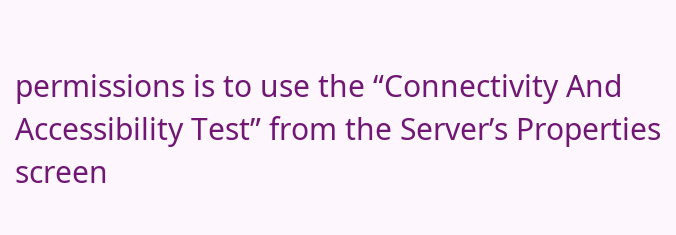permissions is to use the “Connectivity And Accessibility Test” from the Server’s Properties screen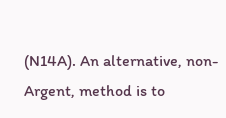(N14A). An alternative, non-Argent, method is to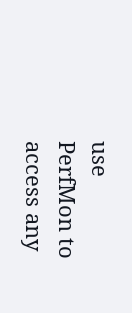use PerfMon to access any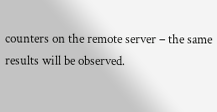counters on the remote server – the same results will be observed.